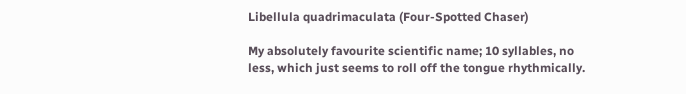Libellula quadrimaculata (Four-Spotted Chaser)

My absolutely favourite scientific name; 10 syllables, no less, which just seems to roll off the tongue rhythmically.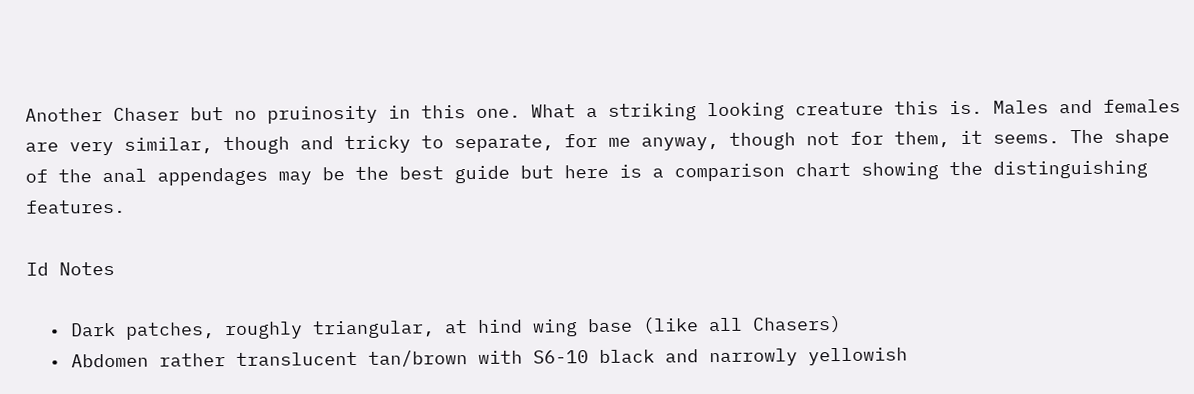Another Chaser but no pruinosity in this one. What a striking looking creature this is. Males and females are very similar, though and tricky to separate, for me anyway, though not for them, it seems. The shape of the anal appendages may be the best guide but here is a comparison chart showing the distinguishing features.

Id Notes

  • Dark patches, roughly triangular, at hind wing base (like all Chasers)
  • Abdomen rather translucent tan/brown with S6-10 black and narrowly yellowish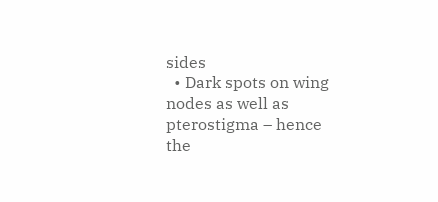sides
  • Dark spots on wing nodes as well as pterostigma – hence the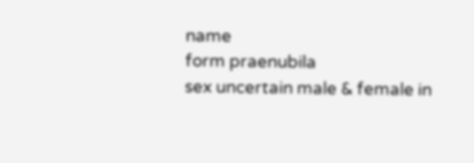name
form praenubila
sex uncertain male & female in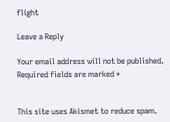flight

Leave a Reply

Your email address will not be published. Required fields are marked *


This site uses Akismet to reduce spam.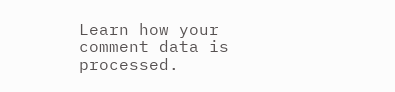Learn how your comment data is processed.